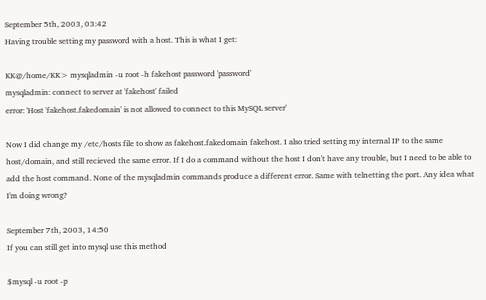September 5th, 2003, 03:42
Having trouble setting my password with a host. This is what I get:

KK@/home/KK> mysqladmin -u root -h fakehost password 'password'
mysqladmin: connect to server at 'fakehost' failed
error: 'Host 'fakehost.fakedomain' is not allowed to connect to this MySQL server'

Now I did change my /etc/hosts file to show as fakehost.fakedomain fakehost. I also tried setting my internal IP to the same host/domain, and still recieved the same error. If I do a command without the host I don't have any trouble, but I need to be able to add the host command. None of the mysqladmin commands produce a different error. Same with telnetting the port. Any idea what I'm doing wrong?

September 7th, 2003, 14:50
If you can still get into mysql use this method

$mysql -u root -p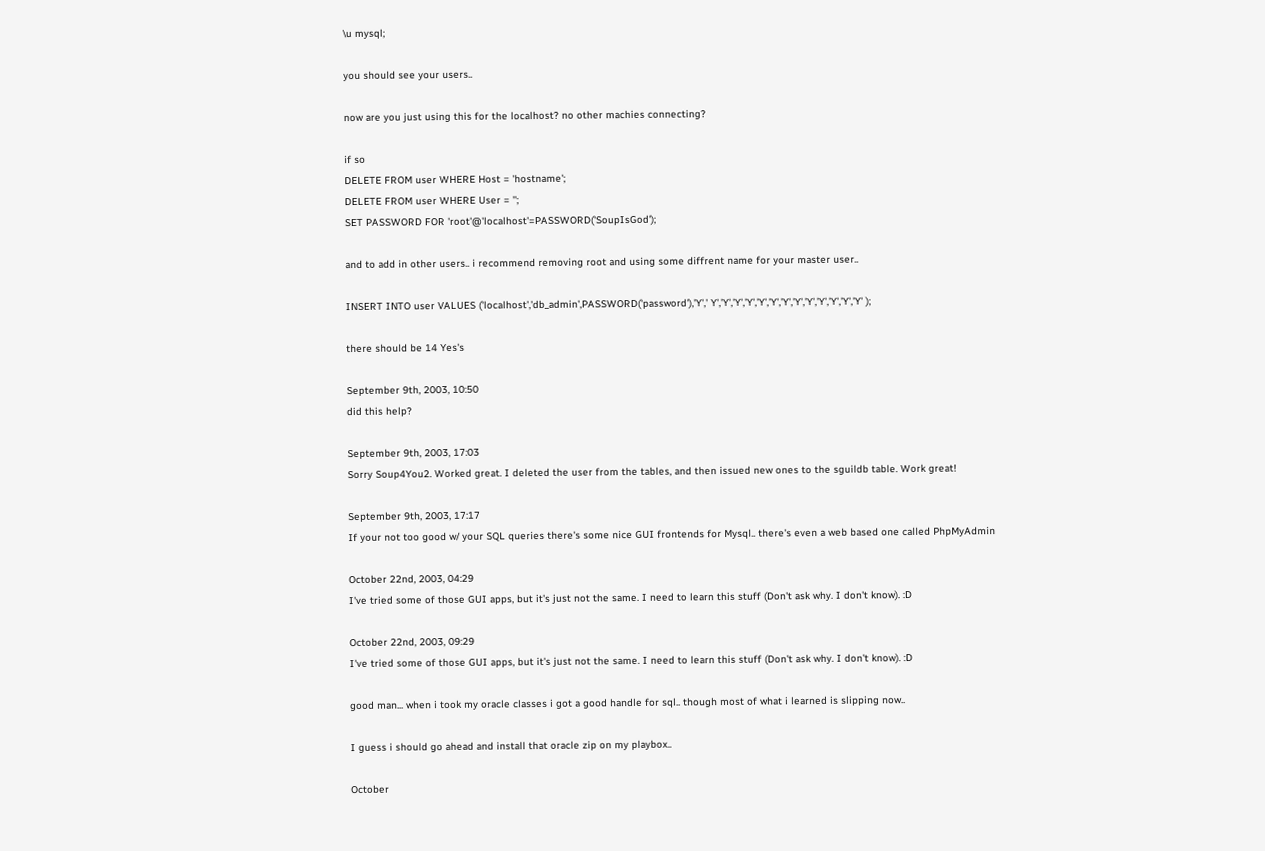\u mysql;

you should see your users..

now are you just using this for the localhost? no other machies connecting?

if so
DELETE FROM user WHERE Host = 'hostname';
DELETE FROM user WHERE User = '';
SET PASSWORD FOR 'root'@'localhost'=PASSWORD('SoupIsGod');

and to add in other users.. i recommend removing root and using some diffrent name for your master user..

INSERT INTO user VALUES ('localhost','db_admin',PASSWORD('password'),'Y',' Y','Y','Y','Y','Y','Y','Y','Y','Y','Y','Y','Y','Y' );

there should be 14 Yes's

September 9th, 2003, 10:50
did this help?

September 9th, 2003, 17:03
Sorry Soup4You2. Worked great. I deleted the user from the tables, and then issued new ones to the sguildb table. Work great!

September 9th, 2003, 17:17
If your not too good w/ your SQL queries there's some nice GUI frontends for Mysql.. there's even a web based one called PhpMyAdmin

October 22nd, 2003, 04:29
I've tried some of those GUI apps, but it's just not the same. I need to learn this stuff (Don't ask why. I don't know). :D

October 22nd, 2003, 09:29
I've tried some of those GUI apps, but it's just not the same. I need to learn this stuff (Don't ask why. I don't know). :D

good man... when i took my oracle classes i got a good handle for sql.. though most of what i learned is slipping now..

I guess i should go ahead and install that oracle zip on my playbox..

October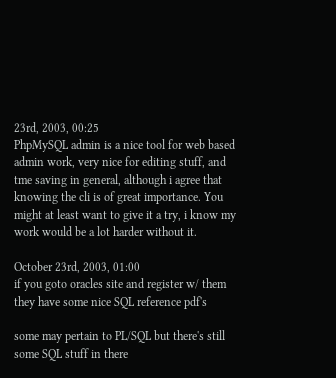23rd, 2003, 00:25
PhpMySQL admin is a nice tool for web based admin work, very nice for editing stuff, and tme saving in general, although i agree that knowing the cli is of great importance. You might at least want to give it a try, i know my work would be a lot harder without it.

October 23rd, 2003, 01:00
if you goto oracles site and register w/ them they have some nice SQL reference pdf's

some may pertain to PL/SQL but there's still some SQL stuff in there